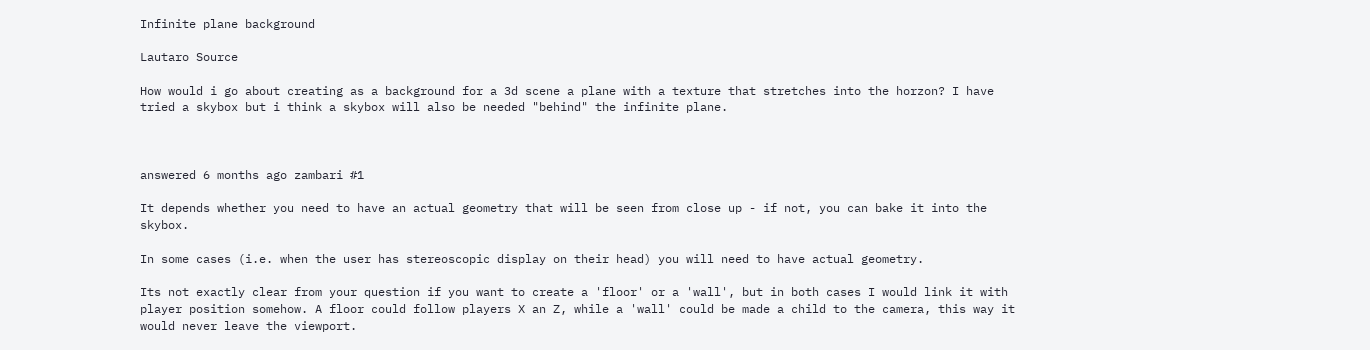Infinite plane background

Lautaro Source

How would i go about creating as a background for a 3d scene a plane with a texture that stretches into the horzon? I have tried a skybox but i think a skybox will also be needed "behind" the infinite plane.



answered 6 months ago zambari #1

It depends whether you need to have an actual geometry that will be seen from close up - if not, you can bake it into the skybox.

In some cases (i.e. when the user has stereoscopic display on their head) you will need to have actual geometry.

Its not exactly clear from your question if you want to create a 'floor' or a 'wall', but in both cases I would link it with player position somehow. A floor could follow players X an Z, while a 'wall' could be made a child to the camera, this way it would never leave the viewport.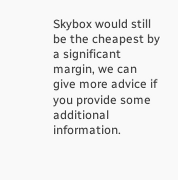Skybox would still be the cheapest by a significant margin, we can give more advice if you provide some additional information.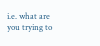i.e. what are you trying to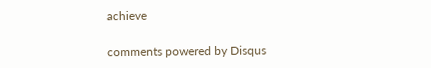achieve

comments powered by Disqus